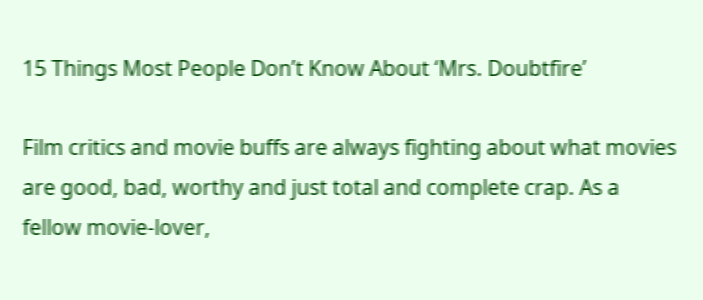15 Things Most People Don’t Know About ‘Mrs. Doubtfire’

Film critics and movie buffs are always fighting about what movies are good, bad, worthy and just total and complete crap. As a fellow movie-lover,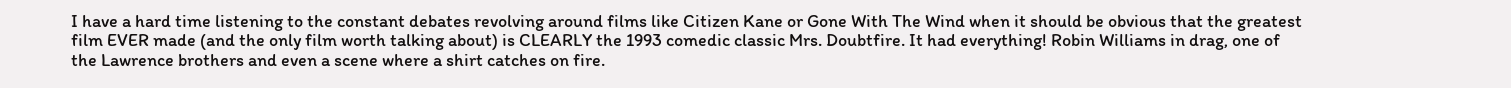I have a hard time listening to the constant debates revolving around films like Citizen Kane or Gone With The Wind when it should be obvious that the greatest film EVER made (and the only film worth talking about) is CLEARLY the 1993 comedic classic Mrs. Doubtfire. It had everything! Robin Williams in drag, one of the Lawrence brothers and even a scene where a shirt catches on fire.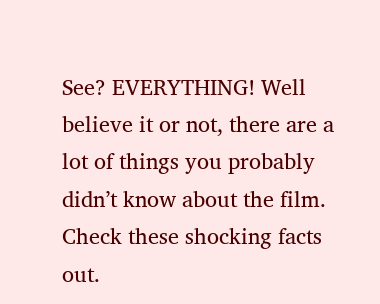See? EVERYTHING! Well believe it or not, there are a lot of things you probably didn’t know about the film. Check these shocking facts out.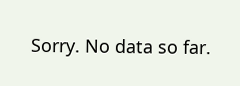Sorry. No data so far.